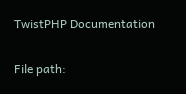TwistPHP Documentation


File path: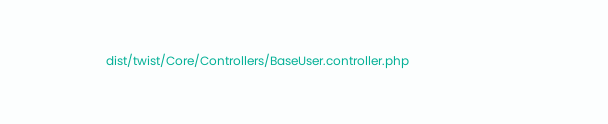dist/twist/Core/Controllers/BaseUser.controller.php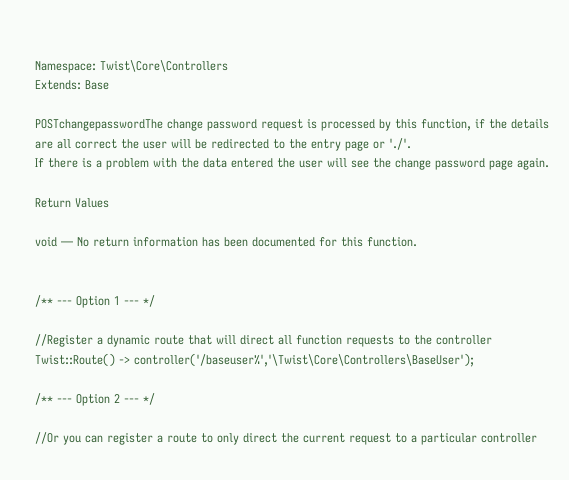Namespace: Twist\Core\Controllers
Extends: Base

POSTchangepasswordThe change password request is processed by this function, if the details are all correct the user will be redirected to the entry page or './'.
If there is a problem with the data entered the user will see the change password page again.

Return Values

void — No return information has been documented for this function.


/** --- Option 1 --- */

//Register a dynamic route that will direct all function requests to the controller
Twist::Route() -> controller('/baseuser%','\Twist\Core\Controllers\BaseUser');

/** --- Option 2 --- */

//Or you can register a route to only direct the current request to a particular controller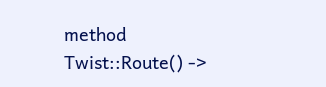method
Twist::Route() ->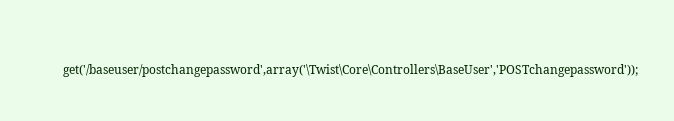get('/baseuser/postchangepassword',array('\Twist\Core\Controllers\BaseUser','POSTchangepassword'));